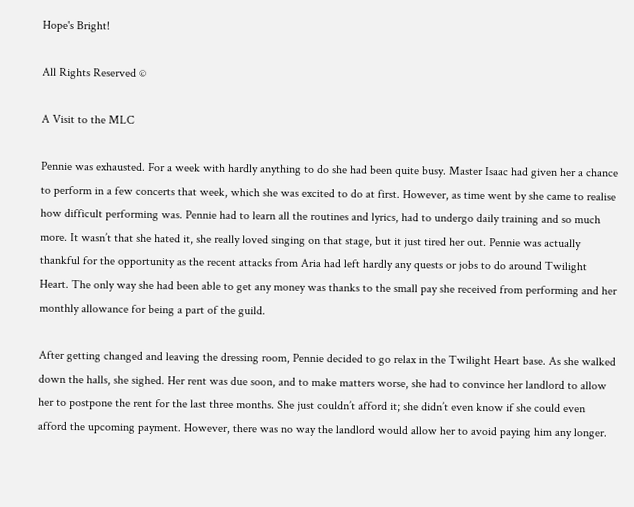Hope's Bright!

All Rights Reserved ©

A Visit to the MLC

Pennie was exhausted. For a week with hardly anything to do she had been quite busy. Master Isaac had given her a chance to perform in a few concerts that week, which she was excited to do at first. However, as time went by she came to realise how difficult performing was. Pennie had to learn all the routines and lyrics, had to undergo daily training and so much more. It wasn’t that she hated it, she really loved singing on that stage, but it just tired her out. Pennie was actually thankful for the opportunity as the recent attacks from Aria had left hardly any quests or jobs to do around Twilight Heart. The only way she had been able to get any money was thanks to the small pay she received from performing and her monthly allowance for being a part of the guild.

After getting changed and leaving the dressing room, Pennie decided to go relax in the Twilight Heart base. As she walked down the halls, she sighed. Her rent was due soon, and to make matters worse, she had to convince her landlord to allow her to postpone the rent for the last three months. She just couldn’t afford it; she didn’t even know if she could even afford the upcoming payment. However, there was no way the landlord would allow her to avoid paying him any longer.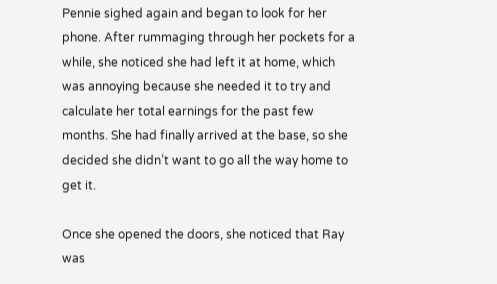Pennie sighed again and began to look for her phone. After rummaging through her pockets for a while, she noticed she had left it at home, which was annoying because she needed it to try and calculate her total earnings for the past few months. She had finally arrived at the base, so she decided she didn’t want to go all the way home to get it.

Once she opened the doors, she noticed that Ray was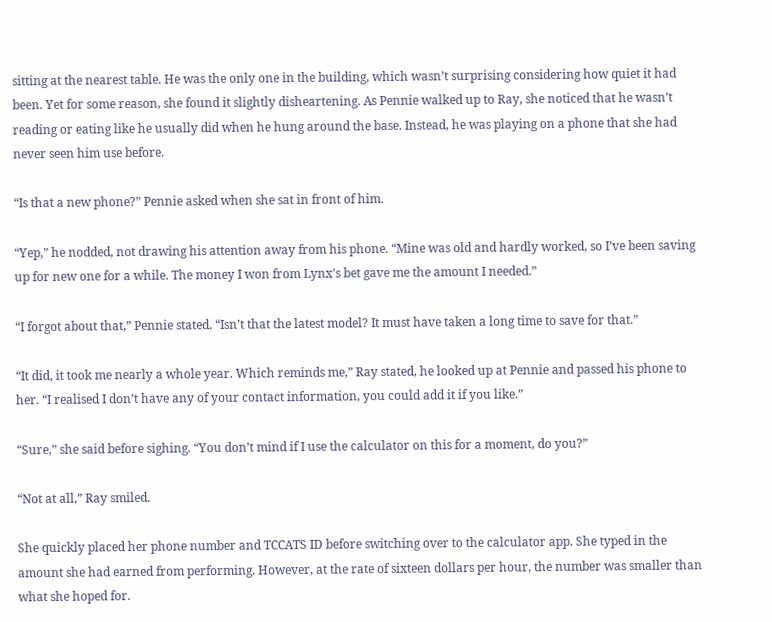sitting at the nearest table. He was the only one in the building, which wasn’t surprising considering how quiet it had been. Yet for some reason, she found it slightly disheartening. As Pennie walked up to Ray, she noticed that he wasn’t reading or eating like he usually did when he hung around the base. Instead, he was playing on a phone that she had never seen him use before.

“Is that a new phone?” Pennie asked when she sat in front of him.

“Yep,” he nodded, not drawing his attention away from his phone. “Mine was old and hardly worked, so I’ve been saving up for new one for a while. The money I won from Lynx’s bet gave me the amount I needed.”

“I forgot about that,” Pennie stated. “Isn’t that the latest model? It must have taken a long time to save for that.”

“It did, it took me nearly a whole year. Which reminds me,” Ray stated, he looked up at Pennie and passed his phone to her. “I realised I don’t have any of your contact information, you could add it if you like.”

“Sure,” she said before sighing. “You don’t mind if I use the calculator on this for a moment, do you?”

“Not at all,” Ray smiled.

She quickly placed her phone number and TCCATS ID before switching over to the calculator app. She typed in the amount she had earned from performing. However, at the rate of sixteen dollars per hour, the number was smaller than what she hoped for.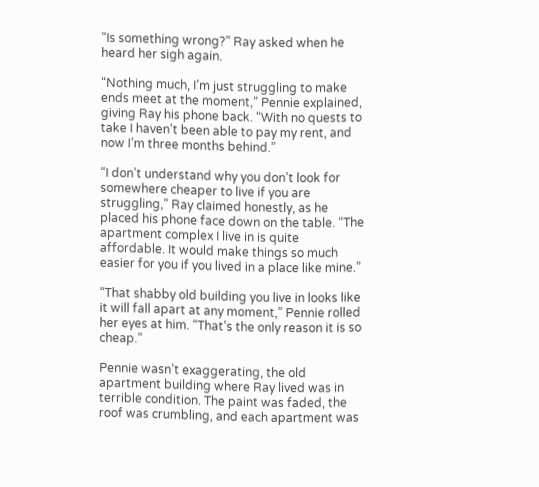“Is something wrong?” Ray asked when he heard her sigh again.

“Nothing much, I’m just struggling to make ends meet at the moment,” Pennie explained, giving Ray his phone back. “With no quests to take I haven’t been able to pay my rent, and now I’m three months behind.”

“I don’t understand why you don’t look for somewhere cheaper to live if you are struggling,” Ray claimed honestly, as he placed his phone face down on the table. “The apartment complex I live in is quite affordable. It would make things so much easier for you if you lived in a place like mine.”

“That shabby old building you live in looks like it will fall apart at any moment,” Pennie rolled her eyes at him. “That’s the only reason it is so cheap.”

Pennie wasn’t exaggerating, the old apartment building where Ray lived was in terrible condition. The paint was faded, the roof was crumbling, and each apartment was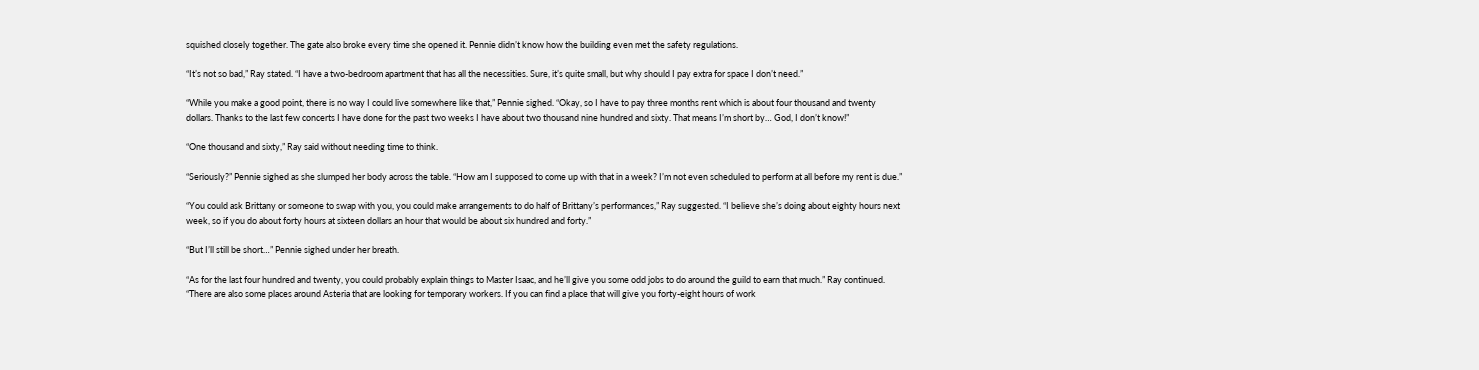squished closely together. The gate also broke every time she opened it. Pennie didn’t know how the building even met the safety regulations.

“It’s not so bad,” Ray stated. “I have a two-bedroom apartment that has all the necessities. Sure, it’s quite small, but why should I pay extra for space I don’t need.”

“While you make a good point, there is no way I could live somewhere like that,” Pennie sighed. “Okay, so I have to pay three months rent which is about four thousand and twenty dollars. Thanks to the last few concerts I have done for the past two weeks I have about two thousand nine hundred and sixty. That means I’m short by… God, I don’t know!”

“One thousand and sixty,” Ray said without needing time to think.

“Seriously?” Pennie sighed as she slumped her body across the table. “How am I supposed to come up with that in a week? I’m not even scheduled to perform at all before my rent is due.”

“You could ask Brittany or someone to swap with you, you could make arrangements to do half of Brittany’s performances,” Ray suggested. “I believe she’s doing about eighty hours next week, so if you do about forty hours at sixteen dollars an hour that would be about six hundred and forty.”

“But I’ll still be short…” Pennie sighed under her breath.

“As for the last four hundred and twenty, you could probably explain things to Master Isaac, and he’ll give you some odd jobs to do around the guild to earn that much.” Ray continued. “There are also some places around Asteria that are looking for temporary workers. If you can find a place that will give you forty-eight hours of work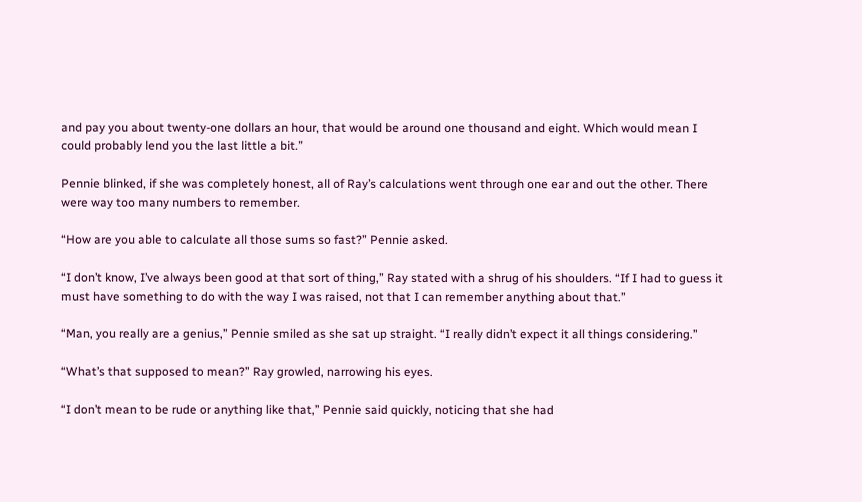and pay you about twenty-one dollars an hour, that would be around one thousand and eight. Which would mean I could probably lend you the last little a bit.”

Pennie blinked, if she was completely honest, all of Ray’s calculations went through one ear and out the other. There were way too many numbers to remember.

“How are you able to calculate all those sums so fast?” Pennie asked.

“I don’t know, I’ve always been good at that sort of thing,” Ray stated with a shrug of his shoulders. “If I had to guess it must have something to do with the way I was raised, not that I can remember anything about that.”

“Man, you really are a genius,” Pennie smiled as she sat up straight. “I really didn’t expect it all things considering.”

“What’s that supposed to mean?” Ray growled, narrowing his eyes.

“I don’t mean to be rude or anything like that,” Pennie said quickly, noticing that she had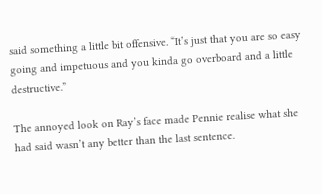said something a little bit offensive. “It’s just that you are so easy going and impetuous and you kinda go overboard and a little destructive.”

The annoyed look on Ray’s face made Pennie realise what she had said wasn’t any better than the last sentence.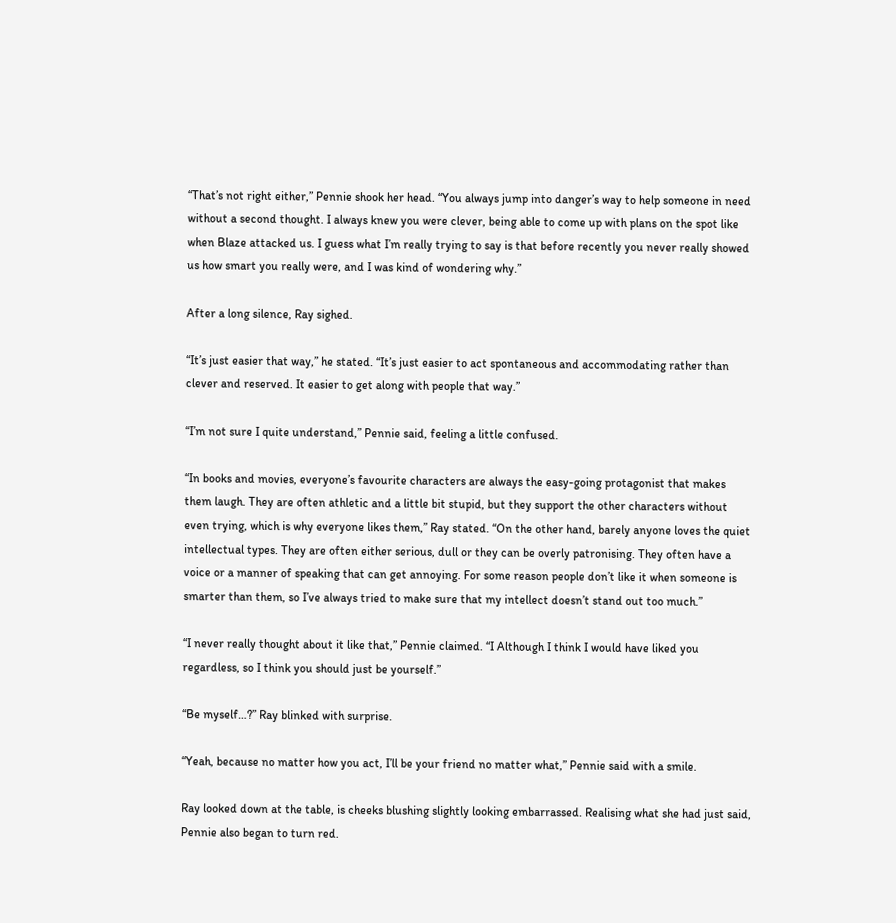“That’s not right either,” Pennie shook her head. “You always jump into danger’s way to help someone in need without a second thought. I always knew you were clever, being able to come up with plans on the spot like when Blaze attacked us. I guess what I’m really trying to say is that before recently you never really showed us how smart you really were, and I was kind of wondering why.”

After a long silence, Ray sighed.

“It’s just easier that way,” he stated. “It’s just easier to act spontaneous and accommodating rather than clever and reserved. It easier to get along with people that way.”

“I’m not sure I quite understand,” Pennie said, feeling a little confused.

“In books and movies, everyone’s favourite characters are always the easy-going protagonist that makes them laugh. They are often athletic and a little bit stupid, but they support the other characters without even trying, which is why everyone likes them,” Ray stated. “On the other hand, barely anyone loves the quiet intellectual types. They are often either serious, dull or they can be overly patronising. They often have a voice or a manner of speaking that can get annoying. For some reason people don’t like it when someone is smarter than them, so I’ve always tried to make sure that my intellect doesn’t stand out too much.”

“I never really thought about it like that,” Pennie claimed. “I Although I think I would have liked you regardless, so I think you should just be yourself.”

“Be myself…?” Ray blinked with surprise.

“Yeah, because no matter how you act, I’ll be your friend no matter what,” Pennie said with a smile.

Ray looked down at the table, is cheeks blushing slightly looking embarrassed. Realising what she had just said, Pennie also began to turn red.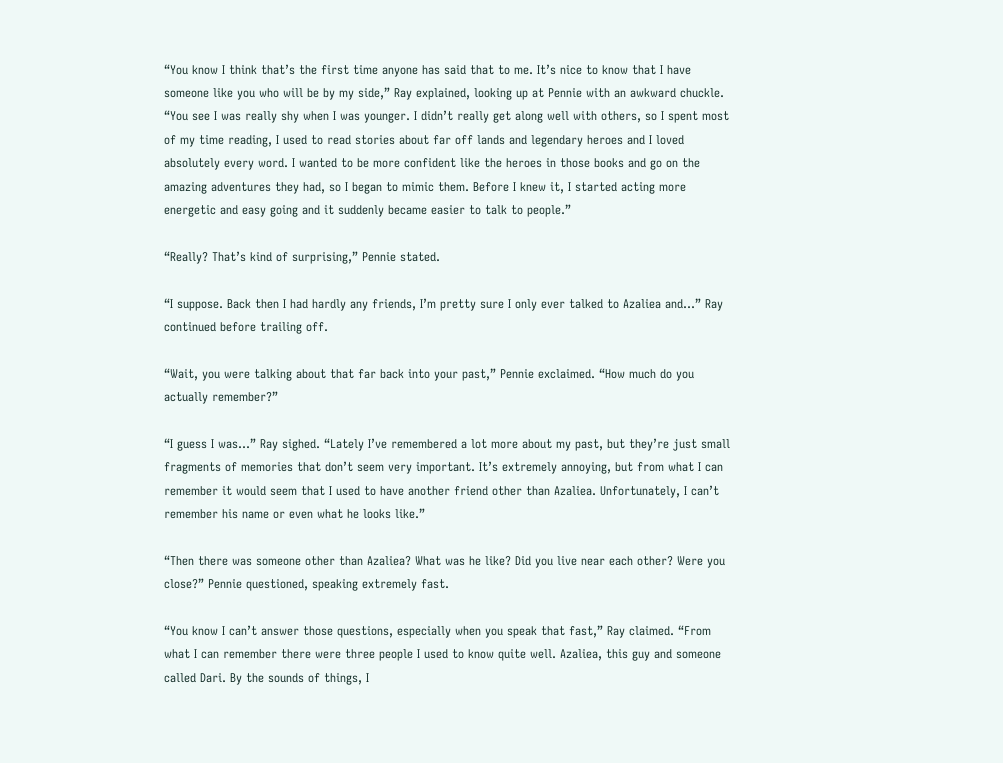“You know I think that’s the first time anyone has said that to me. It’s nice to know that I have someone like you who will be by my side,” Ray explained, looking up at Pennie with an awkward chuckle. “You see I was really shy when I was younger. I didn’t really get along well with others, so I spent most of my time reading, I used to read stories about far off lands and legendary heroes and I loved absolutely every word. I wanted to be more confident like the heroes in those books and go on the amazing adventures they had, so I began to mimic them. Before I knew it, I started acting more energetic and easy going and it suddenly became easier to talk to people.”

“Really? That’s kind of surprising,” Pennie stated.

“I suppose. Back then I had hardly any friends, I’m pretty sure I only ever talked to Azaliea and…” Ray continued before trailing off.

“Wait, you were talking about that far back into your past,” Pennie exclaimed. “How much do you actually remember?”

“I guess I was…” Ray sighed. “Lately I’ve remembered a lot more about my past, but they’re just small fragments of memories that don’t seem very important. It’s extremely annoying, but from what I can remember it would seem that I used to have another friend other than Azaliea. Unfortunately, I can’t remember his name or even what he looks like.”

“Then there was someone other than Azaliea? What was he like? Did you live near each other? Were you close?” Pennie questioned, speaking extremely fast.

“You know I can’t answer those questions, especially when you speak that fast,” Ray claimed. “From what I can remember there were three people I used to know quite well. Azaliea, this guy and someone called Dari. By the sounds of things, I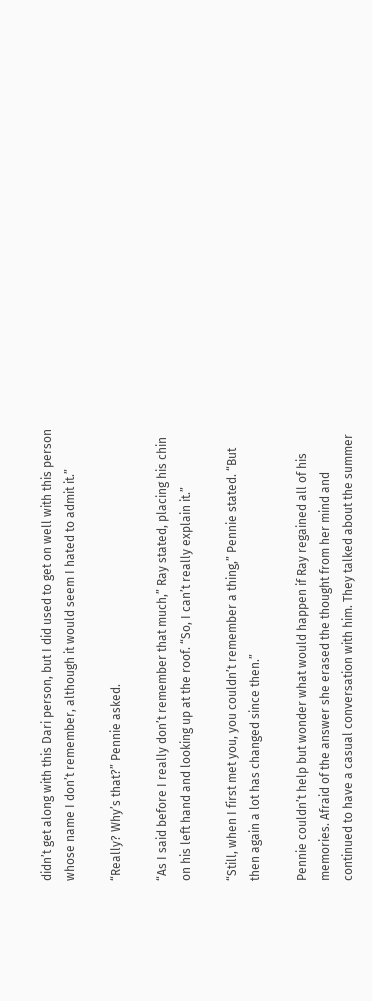didn’t get along with this Dari person, but I did used to get on well with this person whose name I don’t remember, although it would seem I hated to admit it.”

“Really? Why’s that?” Pennie asked.

“As I said before I really don’t remember that much,” Ray stated, placing his chin on his left hand and looking up at the roof. “So, I can’t really explain it.”

“Still, when I first met you, you couldn’t remember a thing,” Pennie stated. “But then again a lot has changed since then.”

Pennie couldn’t help but wonder what would happen if Ray regained all of his memories. Afraid of the answer she erased the thought from her mind and continued to have a casual conversation with him. They talked about the summer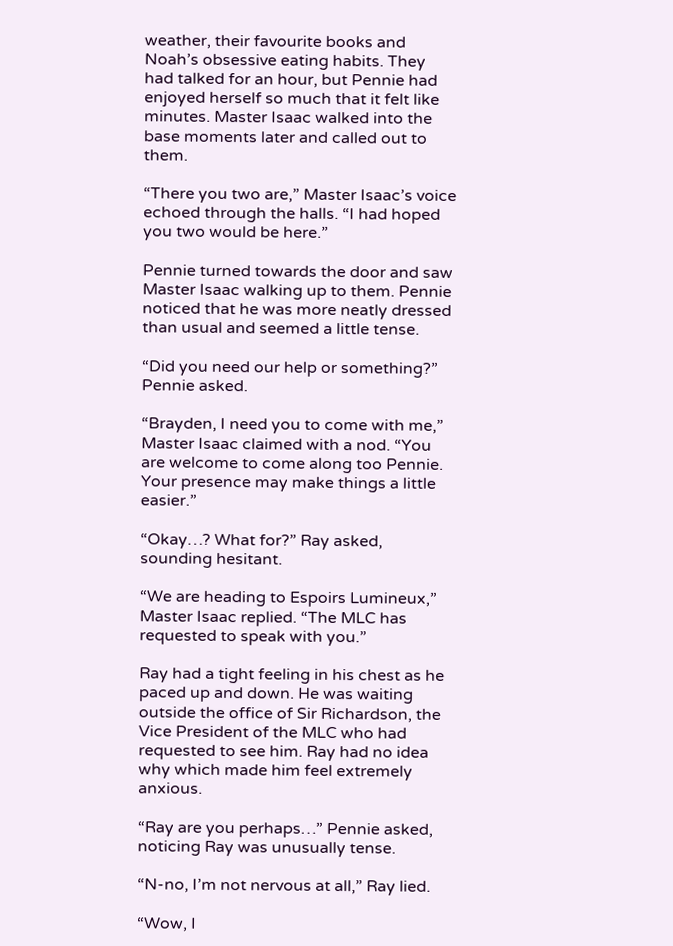weather, their favourite books and Noah’s obsessive eating habits. They had talked for an hour, but Pennie had enjoyed herself so much that it felt like minutes. Master Isaac walked into the base moments later and called out to them.

“There you two are,” Master Isaac’s voice echoed through the halls. “I had hoped you two would be here.”

Pennie turned towards the door and saw Master Isaac walking up to them. Pennie noticed that he was more neatly dressed than usual and seemed a little tense.

“Did you need our help or something?” Pennie asked.

“Brayden, I need you to come with me,” Master Isaac claimed with a nod. “You are welcome to come along too Pennie. Your presence may make things a little easier.”

“Okay…? What for?” Ray asked, sounding hesitant.

“We are heading to Espoirs Lumineux,” Master Isaac replied. “The MLC has requested to speak with you.”

Ray had a tight feeling in his chest as he paced up and down. He was waiting outside the office of Sir Richardson, the Vice President of the MLC who had requested to see him. Ray had no idea why which made him feel extremely anxious.

“Ray are you perhaps…” Pennie asked, noticing Ray was unusually tense.

“N-no, I’m not nervous at all,” Ray lied.

“Wow, I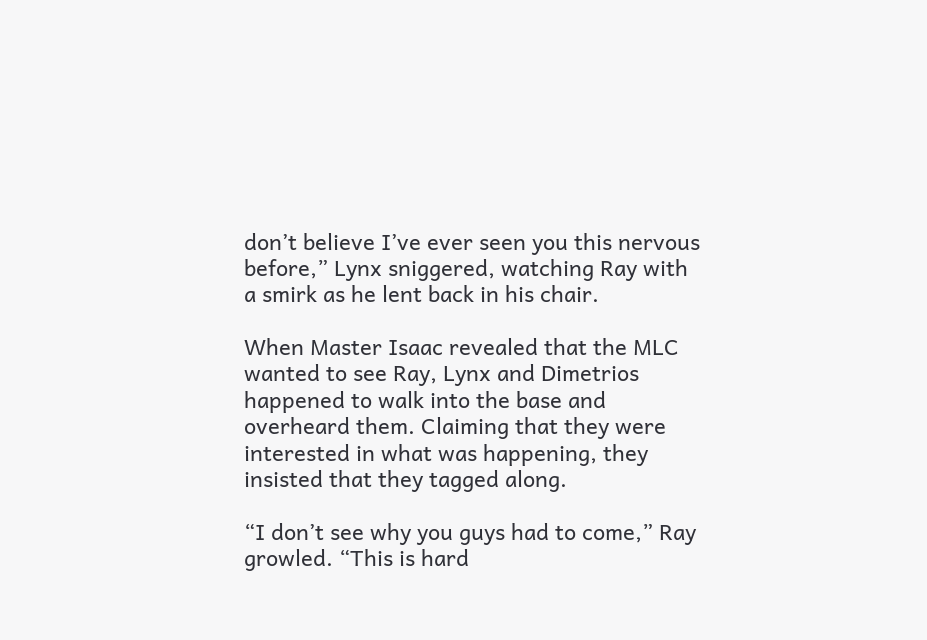don’t believe I’ve ever seen you this nervous before,” Lynx sniggered, watching Ray with a smirk as he lent back in his chair.

When Master Isaac revealed that the MLC wanted to see Ray, Lynx and Dimetrios happened to walk into the base and overheard them. Claiming that they were interested in what was happening, they insisted that they tagged along.

“I don’t see why you guys had to come,” Ray growled. “This is hard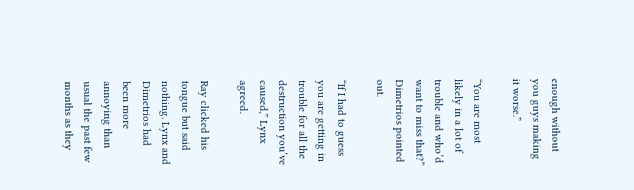enough without you guys making it worse.”

“You are most likely in a lot of trouble and who’d want to miss that?” Dimetrios pointed out.

“If I had to guess you are getting in trouble for all the destruction you’ve caused,” Lynx agreed.

Ray clicked his tongue but said nothing. Lynx and Dimetrios had been more annoying than usual the past few months as they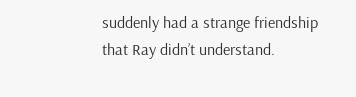suddenly had a strange friendship that Ray didn’t understand.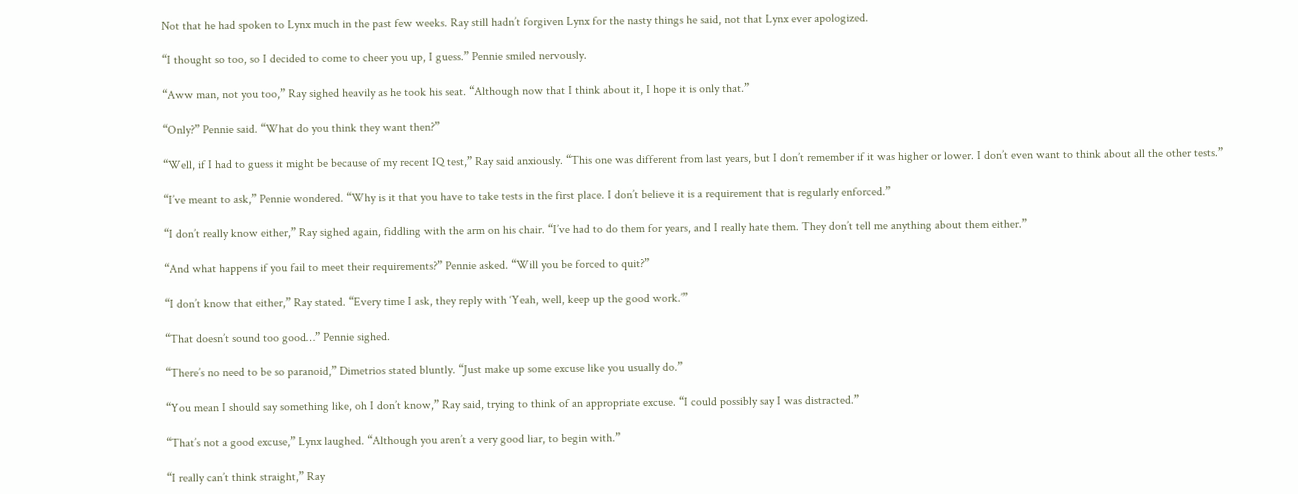Not that he had spoken to Lynx much in the past few weeks. Ray still hadn’t forgiven Lynx for the nasty things he said, not that Lynx ever apologized.

“I thought so too, so I decided to come to cheer you up, I guess.” Pennie smiled nervously.

“Aww man, not you too,” Ray sighed heavily as he took his seat. “Although now that I think about it, I hope it is only that.”

“Only?” Pennie said. “What do you think they want then?”

“Well, if I had to guess it might be because of my recent IQ test,” Ray said anxiously. “This one was different from last years, but I don’t remember if it was higher or lower. I don’t even want to think about all the other tests.”

“I’ve meant to ask,” Pennie wondered. “Why is it that you have to take tests in the first place. I don’t believe it is a requirement that is regularly enforced.”

“I don’t really know either,” Ray sighed again, fiddling with the arm on his chair. “I’ve had to do them for years, and I really hate them. They don’t tell me anything about them either.”

“And what happens if you fail to meet their requirements?” Pennie asked. “Will you be forced to quit?”

“I don’t know that either,” Ray stated. “Every time I ask, they reply with ‘Yeah, well, keep up the good work.’”

“That doesn’t sound too good…” Pennie sighed.

“There’s no need to be so paranoid,” Dimetrios stated bluntly. “Just make up some excuse like you usually do.”

“You mean I should say something like, oh I don’t know,” Ray said, trying to think of an appropriate excuse. “I could possibly say I was distracted.”

“That’s not a good excuse,” Lynx laughed. “Although you aren’t a very good liar, to begin with.”

“I really can’t think straight,” Ray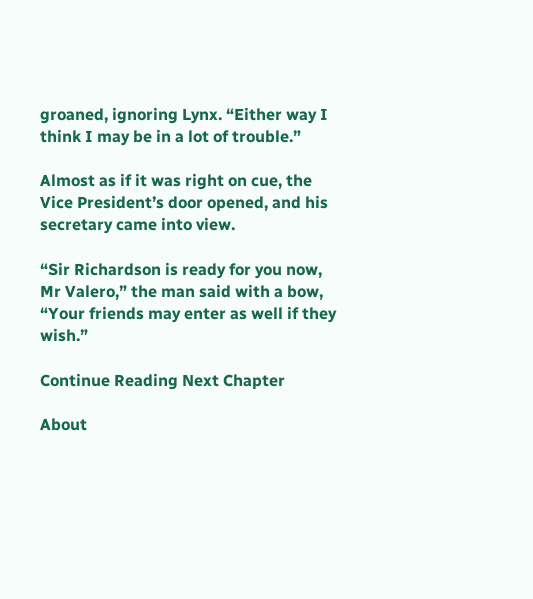groaned, ignoring Lynx. “Either way I think I may be in a lot of trouble.”

Almost as if it was right on cue, the Vice President’s door opened, and his secretary came into view.

“Sir Richardson is ready for you now, Mr Valero,” the man said with a bow, “Your friends may enter as well if they wish.”

Continue Reading Next Chapter

About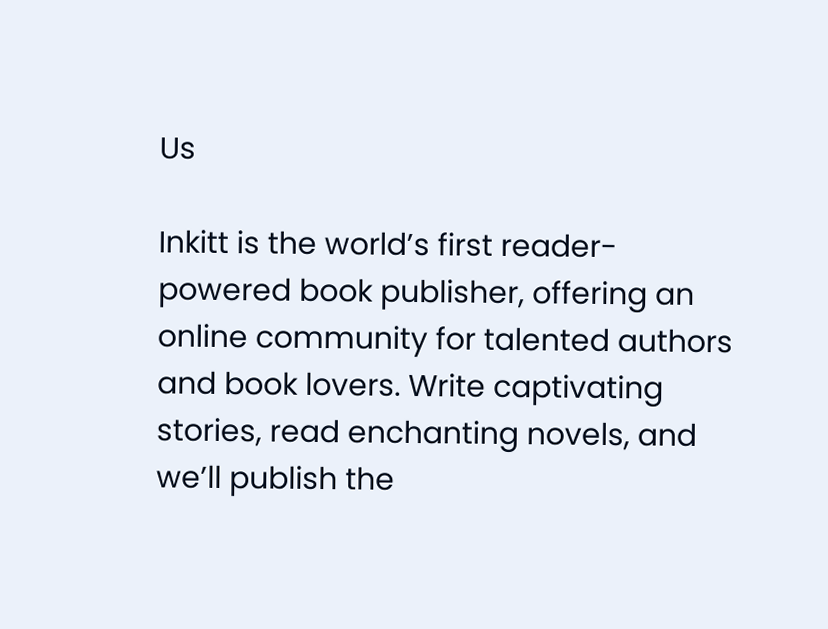Us

Inkitt is the world’s first reader-powered book publisher, offering an online community for talented authors and book lovers. Write captivating stories, read enchanting novels, and we’ll publish the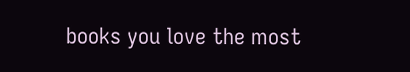books you love the most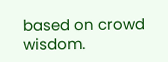based on crowd wisdom.